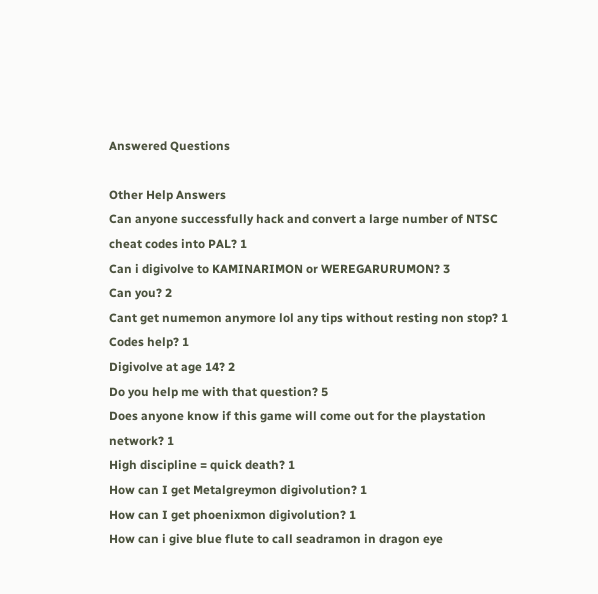Answered Questions

Other Help Answers
Can anyone successfully hack and convert a large number of NTSC cheat codes into PAL? 1
Can i digivolve to KAMINARIMON or WEREGARURUMON? 3
Can you? 2
Cant get numemon anymore lol any tips without resting non stop? 1
Codes help? 1
Digivolve at age 14? 2
Do you help me with that question? 5
Does anyone know if this game will come out for the playstation network? 1
High discipline = quick death? 1
How can I get Metalgreymon digivolution? 1
How can I get phoenixmon digivolution? 1
How can i give blue flute to call seadramon in dragon eye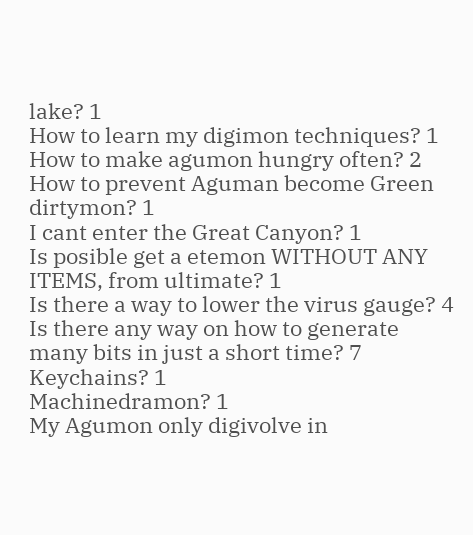lake? 1
How to learn my digimon techniques? 1
How to make agumon hungry often? 2
How to prevent Aguman become Green dirtymon? 1
I cant enter the Great Canyon? 1
Is posible get a etemon WITHOUT ANY ITEMS, from ultimate? 1
Is there a way to lower the virus gauge? 4
Is there any way on how to generate many bits in just a short time? 7
Keychains? 1
Machinedramon? 1
My Agumon only digivolve in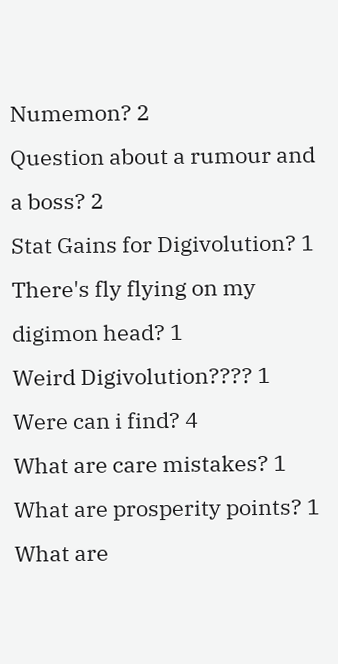Numemon? 2
Question about a rumour and a boss? 2
Stat Gains for Digivolution? 1
There's fly flying on my digimon head? 1
Weird Digivolution???? 1
Were can i find? 4
What are care mistakes? 1
What are prosperity points? 1
What are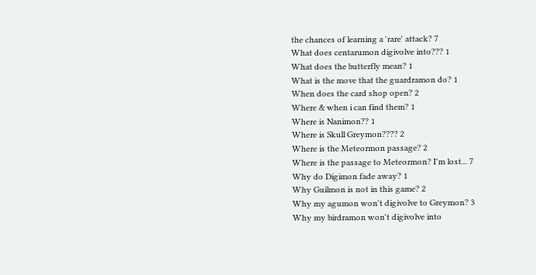the chances of learning a 'rare' attack? 7
What does centarumon digivolve into??? 1
What does the butterfly mean? 1
What is the move that the guardramon do? 1
When does the card shop open? 2
Where & when i can find them? 1
Where is Nanimon?? 1
Where is Skull Greymon???? 2
Where is the Meteormon passage? 2
Where is the passage to Meteormon? I'm lost... 7
Why do Digimon fade away? 1
Why Guilmon is not in this game? 2
Why my agumon won't digivolve to Greymon? 3
Why my birdramon won't digivolve into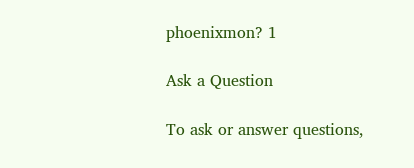phoenixmon? 1

Ask a Question

To ask or answer questions,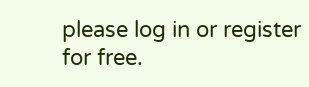please log in or register for free.